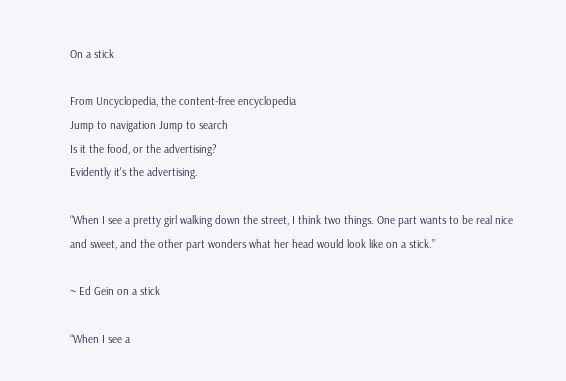On a stick

From Uncyclopedia, the content-free encyclopedia
Jump to navigation Jump to search
Is it the food, or the advertising?
Evidently it's the advertising.

“When I see a pretty girl walking down the street, I think two things. One part wants to be real nice and sweet, and the other part wonders what her head would look like on a stick.”

~ Ed Gein on a stick

“When I see a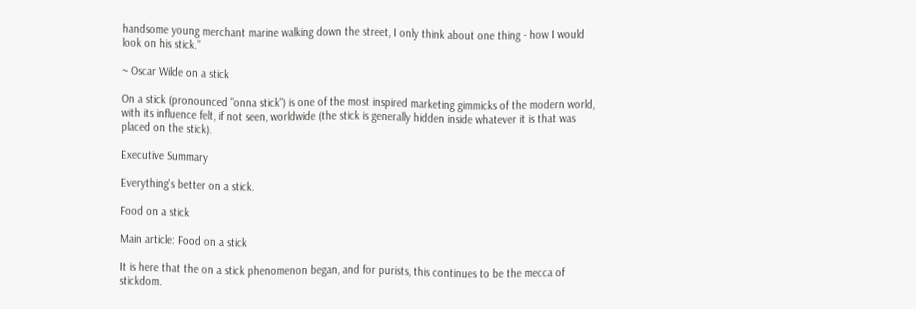handsome young merchant marine walking down the street, I only think about one thing - how I would look on his stick.”

~ Oscar Wilde on a stick

On a stick (pronounced "onna stick") is one of the most inspired marketing gimmicks of the modern world, with its influence felt, if not seen, worldwide (the stick is generally hidden inside whatever it is that was placed on the stick).

Executive Summary

Everything's better on a stick.

Food on a stick

Main article: Food on a stick

It is here that the on a stick phenomenon began, and for purists, this continues to be the mecca of stickdom.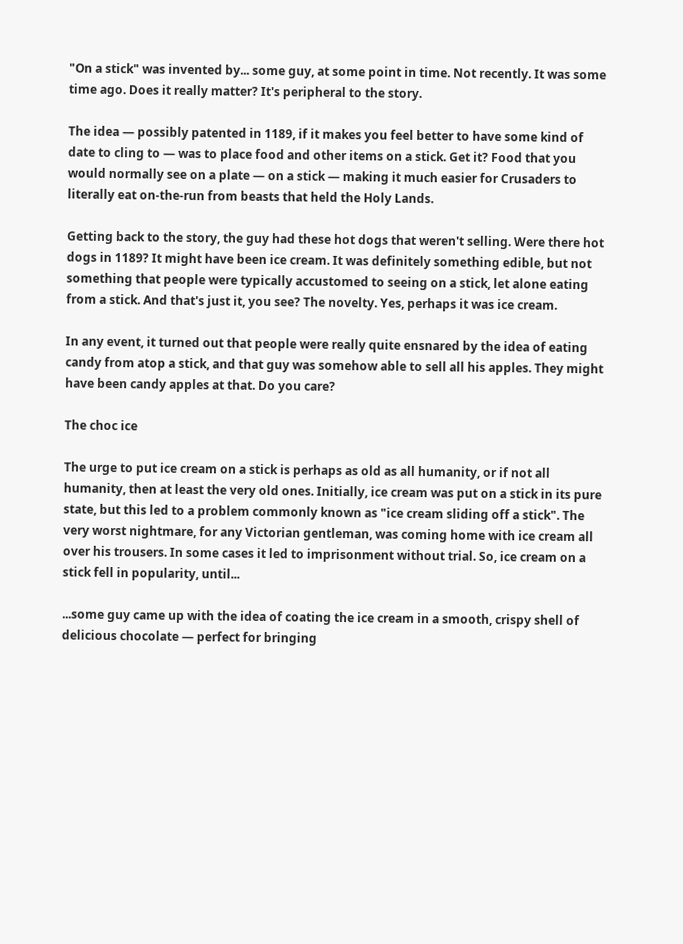"On a stick" was invented by... some guy, at some point in time. Not recently. It was some time ago. Does it really matter? It's peripheral to the story.

The idea — possibly patented in 1189, if it makes you feel better to have some kind of date to cling to — was to place food and other items on a stick. Get it? Food that you would normally see on a plate — on a stick — making it much easier for Crusaders to literally eat on-the-run from beasts that held the Holy Lands.

Getting back to the story, the guy had these hot dogs that weren't selling. Were there hot dogs in 1189? It might have been ice cream. It was definitely something edible, but not something that people were typically accustomed to seeing on a stick, let alone eating from a stick. And that's just it, you see? The novelty. Yes, perhaps it was ice cream.

In any event, it turned out that people were really quite ensnared by the idea of eating candy from atop a stick, and that guy was somehow able to sell all his apples. They might have been candy apples at that. Do you care?

The choc ice

The urge to put ice cream on a stick is perhaps as old as all humanity, or if not all humanity, then at least the very old ones. Initially, ice cream was put on a stick in its pure state, but this led to a problem commonly known as "ice cream sliding off a stick". The very worst nightmare, for any Victorian gentleman, was coming home with ice cream all over his trousers. In some cases it led to imprisonment without trial. So, ice cream on a stick fell in popularity, until...

...some guy came up with the idea of coating the ice cream in a smooth, crispy shell of delicious chocolate — perfect for bringing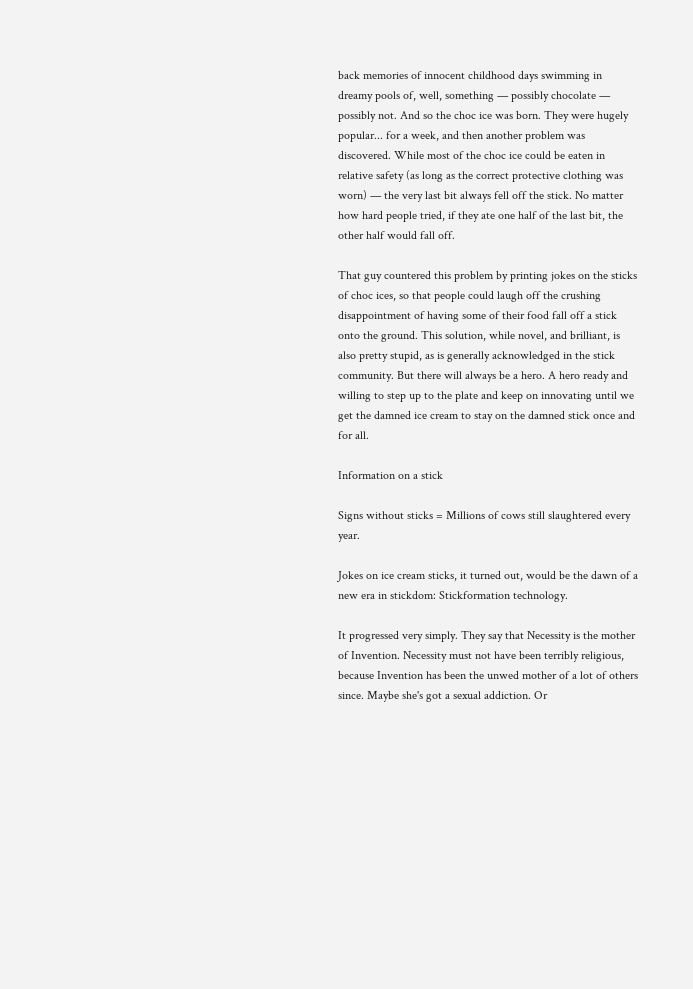back memories of innocent childhood days swimming in dreamy pools of, well, something — possibly chocolate — possibly not. And so the choc ice was born. They were hugely popular... for a week, and then another problem was discovered. While most of the choc ice could be eaten in relative safety (as long as the correct protective clothing was worn) — the very last bit always fell off the stick. No matter how hard people tried, if they ate one half of the last bit, the other half would fall off.

That guy countered this problem by printing jokes on the sticks of choc ices, so that people could laugh off the crushing disappointment of having some of their food fall off a stick onto the ground. This solution, while novel, and brilliant, is also pretty stupid, as is generally acknowledged in the stick community. But there will always be a hero. A hero ready and willing to step up to the plate and keep on innovating until we get the damned ice cream to stay on the damned stick once and for all.

Information on a stick

Signs without sticks = Millions of cows still slaughtered every year.

Jokes on ice cream sticks, it turned out, would be the dawn of a new era in stickdom: Stickformation technology.

It progressed very simply. They say that Necessity is the mother of Invention. Necessity must not have been terribly religious, because Invention has been the unwed mother of a lot of others since. Maybe she's got a sexual addiction. Or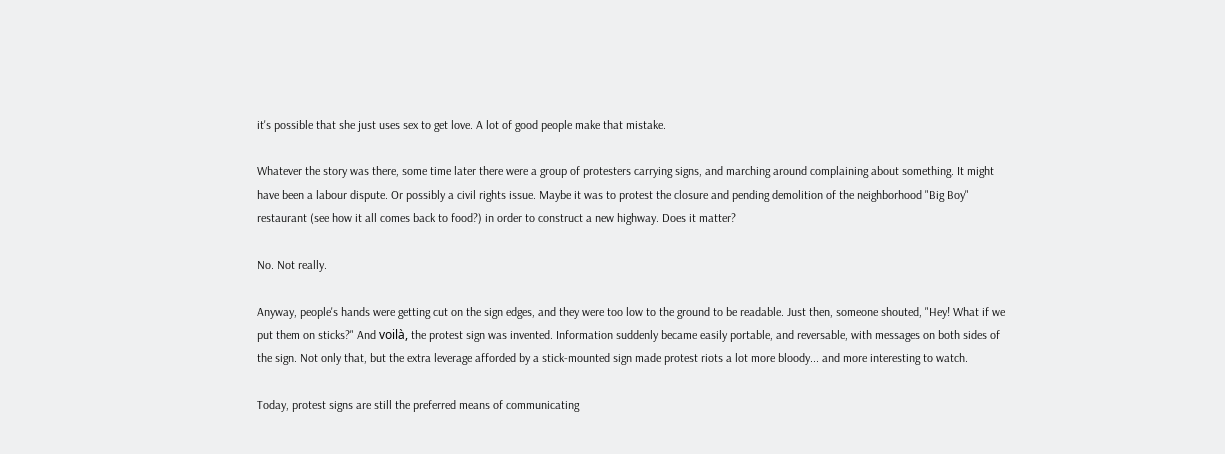it's possible that she just uses sex to get love. A lot of good people make that mistake.

Whatever the story was there, some time later there were a group of protesters carrying signs, and marching around complaining about something. It might have been a labour dispute. Or possibly a civil rights issue. Maybe it was to protest the closure and pending demolition of the neighborhood "Big Boy" restaurant (see how it all comes back to food?) in order to construct a new highway. Does it matter?

No. Not really.

Anyway, people's hands were getting cut on the sign edges, and they were too low to the ground to be readable. Just then, someone shouted, "Hey! What if we put them on sticks?" And voilà, the protest sign was invented. Information suddenly became easily portable, and reversable, with messages on both sides of the sign. Not only that, but the extra leverage afforded by a stick-mounted sign made protest riots a lot more bloody... and more interesting to watch.

Today, protest signs are still the preferred means of communicating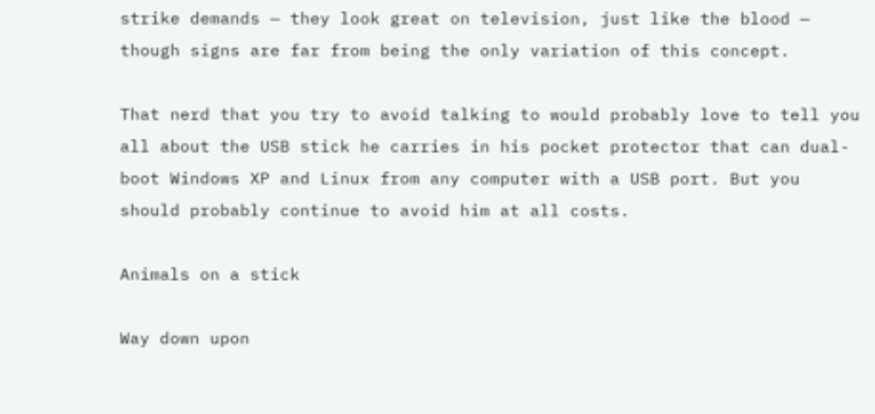strike demands — they look great on television, just like the blood — though signs are far from being the only variation of this concept.

That nerd that you try to avoid talking to would probably love to tell you all about the USB stick he carries in his pocket protector that can dual-boot Windows XP and Linux from any computer with a USB port. But you should probably continue to avoid him at all costs.

Animals on a stick

Way down upon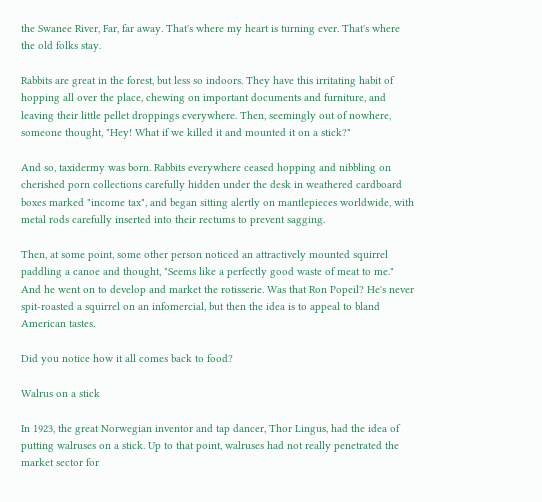the Swanee River, Far, far away. That's where my heart is turning ever. That's where the old folks stay.

Rabbits are great in the forest, but less so indoors. They have this irritating habit of hopping all over the place, chewing on important documents and furniture, and leaving their little pellet droppings everywhere. Then, seemingly out of nowhere, someone thought, "Hey! What if we killed it and mounted it on a stick?"

And so, taxidermy was born. Rabbits everywhere ceased hopping and nibbling on cherished porn collections carefully hidden under the desk in weathered cardboard boxes marked "income tax", and began sitting alertly on mantlepieces worldwide, with metal rods carefully inserted into their rectums to prevent sagging.

Then, at some point, some other person noticed an attractively mounted squirrel paddling a canoe and thought, "Seems like a perfectly good waste of meat to me." And he went on to develop and market the rotisserie. Was that Ron Popeil? He's never spit-roasted a squirrel on an infomercial, but then the idea is to appeal to bland American tastes.

Did you notice how it all comes back to food?

Walrus on a stick

In 1923, the great Norwegian inventor and tap dancer, Thor Lingus, had the idea of putting walruses on a stick. Up to that point, walruses had not really penetrated the market sector for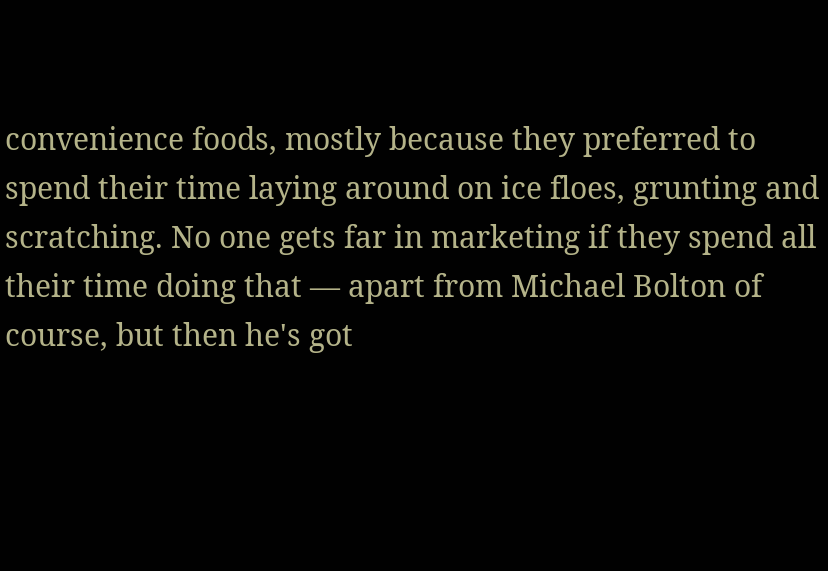convenience foods, mostly because they preferred to spend their time laying around on ice floes, grunting and scratching. No one gets far in marketing if they spend all their time doing that — apart from Michael Bolton of course, but then he's got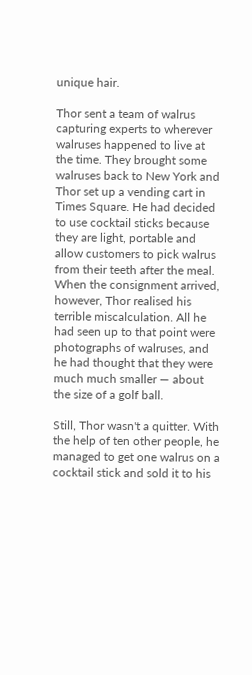unique hair.

Thor sent a team of walrus capturing experts to wherever walruses happened to live at the time. They brought some walruses back to New York and Thor set up a vending cart in Times Square. He had decided to use cocktail sticks because they are light, portable and allow customers to pick walrus from their teeth after the meal. When the consignment arrived, however, Thor realised his terrible miscalculation. All he had seen up to that point were photographs of walruses, and he had thought that they were much much smaller — about the size of a golf ball.

Still, Thor wasn't a quitter. With the help of ten other people, he managed to get one walrus on a cocktail stick and sold it to his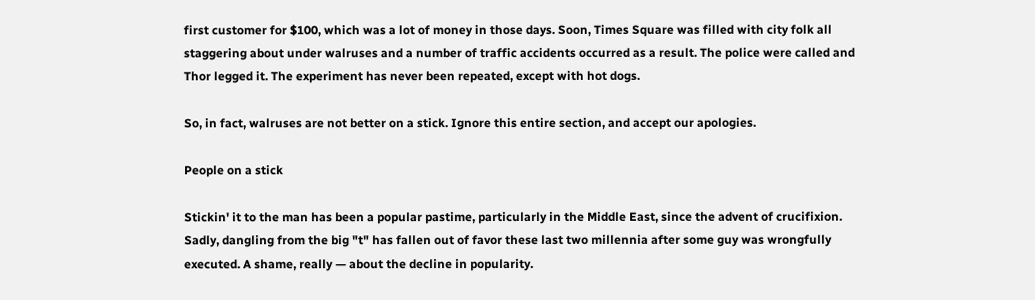first customer for $100, which was a lot of money in those days. Soon, Times Square was filled with city folk all staggering about under walruses and a number of traffic accidents occurred as a result. The police were called and Thor legged it. The experiment has never been repeated, except with hot dogs.

So, in fact, walruses are not better on a stick. Ignore this entire section, and accept our apologies.

People on a stick

Stickin' it to the man has been a popular pastime, particularly in the Middle East, since the advent of crucifixion. Sadly, dangling from the big "t" has fallen out of favor these last two millennia after some guy was wrongfully executed. A shame, really — about the decline in popularity.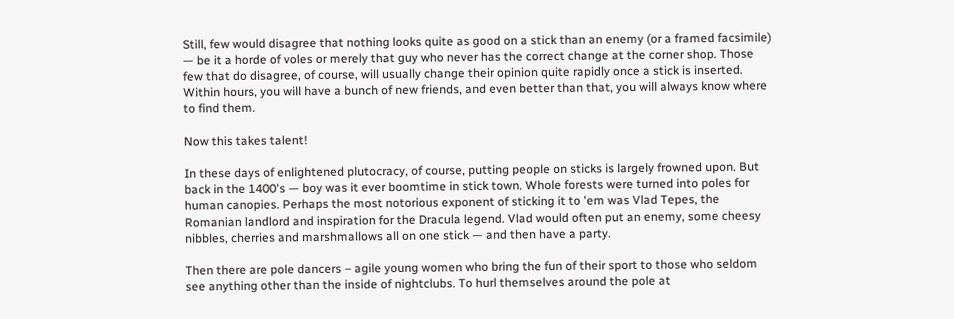Still, few would disagree that nothing looks quite as good on a stick than an enemy (or a framed facsimile) — be it a horde of voles or merely that guy who never has the correct change at the corner shop. Those few that do disagree, of course, will usually change their opinion quite rapidly once a stick is inserted. Within hours, you will have a bunch of new friends, and even better than that, you will always know where to find them.

Now this takes talent!

In these days of enlightened plutocracy, of course, putting people on sticks is largely frowned upon. But back in the 1400's — boy was it ever boomtime in stick town. Whole forests were turned into poles for human canopies. Perhaps the most notorious exponent of sticking it to 'em was Vlad Tepes, the Romanian landlord and inspiration for the Dracula legend. Vlad would often put an enemy, some cheesy nibbles, cherries and marshmallows all on one stick — and then have a party.

Then there are pole dancers – agile young women who bring the fun of their sport to those who seldom see anything other than the inside of nightclubs. To hurl themselves around the pole at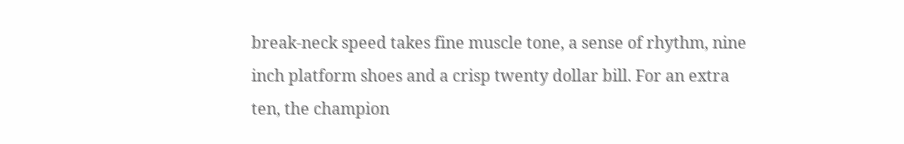break-neck speed takes fine muscle tone, a sense of rhythm, nine inch platform shoes and a crisp twenty dollar bill. For an extra ten, the champion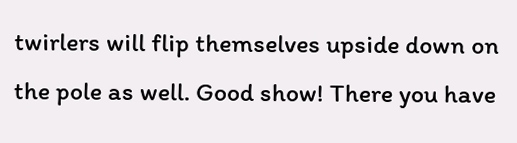twirlers will flip themselves upside down on the pole as well. Good show! There you have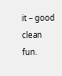it – good clean fun.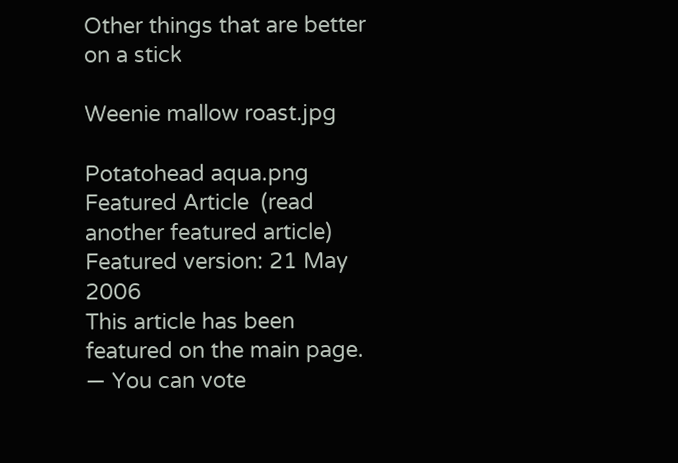Other things that are better on a stick

Weenie mallow roast.jpg

Potatohead aqua.png Featured Article  (read another featured article) Featured version: 21 May 2006
This article has been featured on the main page. — You can vote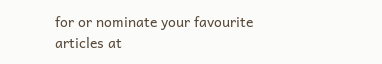for or nominate your favourite articles at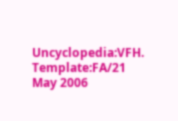Uncyclopedia:VFH.
Template:FA/21 May 2006